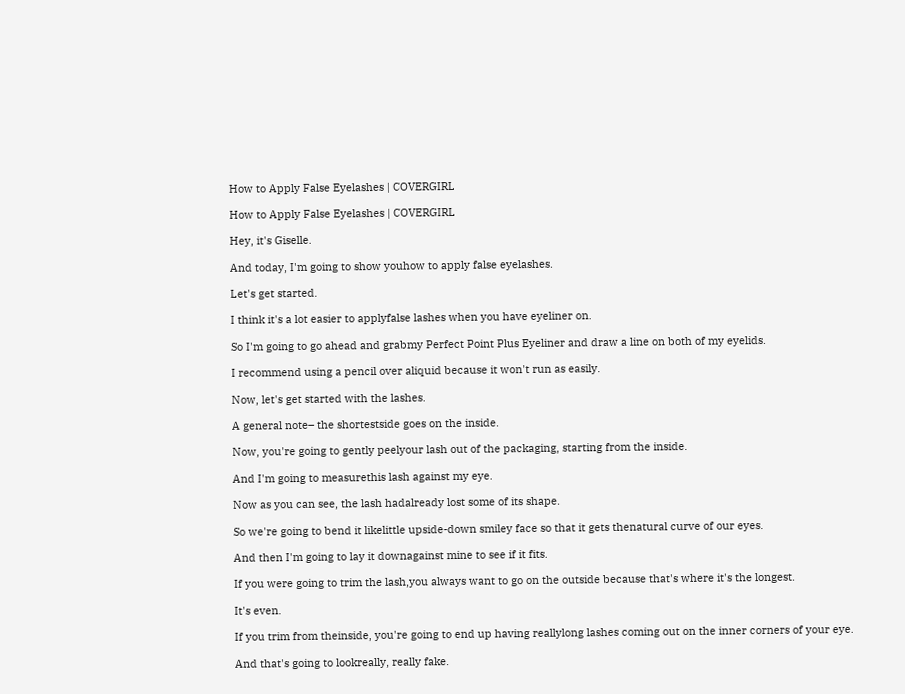How to Apply False Eyelashes | COVERGIRL

How to Apply False Eyelashes | COVERGIRL

Hey, it's Giselle.

And today, I'm going to show youhow to apply false eyelashes.

Let's get started.

I think it's a lot easier to applyfalse lashes when you have eyeliner on.

So I'm going to go ahead and grabmy Perfect Point Plus Eyeliner and draw a line on both of my eyelids.

I recommend using a pencil over aliquid because it won't run as easily.

Now, let's get started with the lashes.

A general note– the shortestside goes on the inside.

Now, you're going to gently peelyour lash out of the packaging, starting from the inside.

And I'm going to measurethis lash against my eye.

Now as you can see, the lash hadalready lost some of its shape.

So we're going to bend it likelittle upside-down smiley face so that it gets thenatural curve of our eyes.

And then I'm going to lay it downagainst mine to see if it fits.

If you were going to trim the lash,you always want to go on the outside because that's where it's the longest.

It's even.

If you trim from theinside, you're going to end up having reallylong lashes coming out on the inner corners of your eye.

And that's going to lookreally, really fake.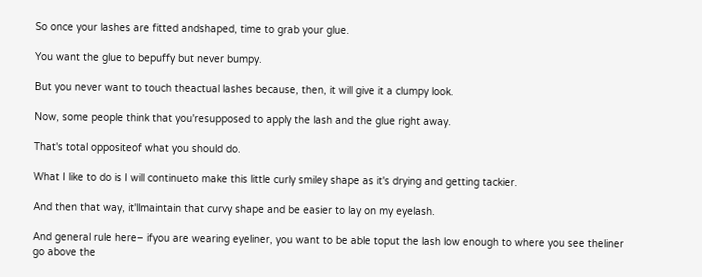So once your lashes are fitted andshaped, time to grab your glue.

You want the glue to bepuffy but never bumpy.

But you never want to touch theactual lashes because, then, it will give it a clumpy look.

Now, some people think that you'resupposed to apply the lash and the glue right away.

That's total oppositeof what you should do.

What I like to do is I will continueto make this little curly smiley shape as it's drying and getting tackier.

And then that way, it'llmaintain that curvy shape and be easier to lay on my eyelash.

And general rule here– ifyou are wearing eyeliner, you want to be able toput the lash low enough to where you see theliner go above the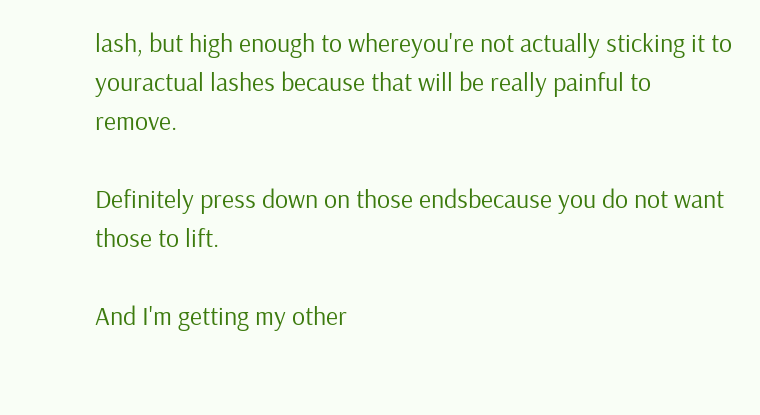lash, but high enough to whereyou're not actually sticking it to youractual lashes because that will be really painful to remove.

Definitely press down on those endsbecause you do not want those to lift.

And I'm getting my other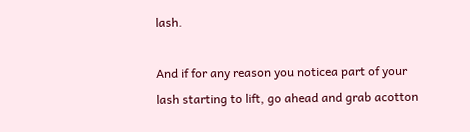lash.

And if for any reason you noticea part of your lash starting to lift, go ahead and grab acotton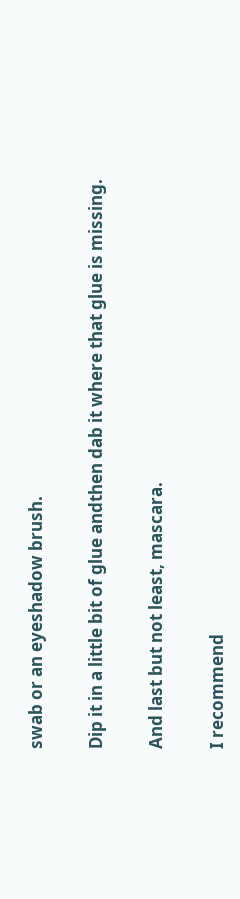swab or an eyeshadow brush.

Dip it in a little bit of glue andthen dab it where that glue is missing.

And last but not least, mascara.

I recommend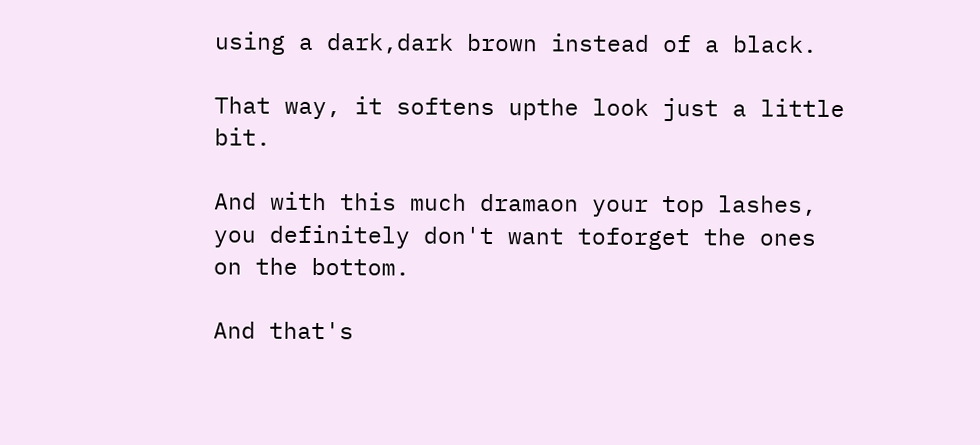using a dark,dark brown instead of a black.

That way, it softens upthe look just a little bit.

And with this much dramaon your top lashes, you definitely don't want toforget the ones on the bottom.

And that's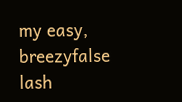my easy, breezyfalse lash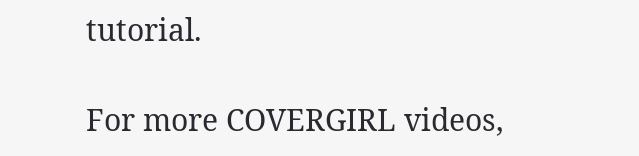tutorial.

For more COVERGIRL videos,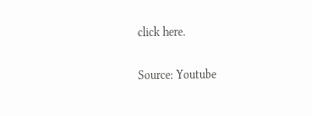click here.

Source: Youtube